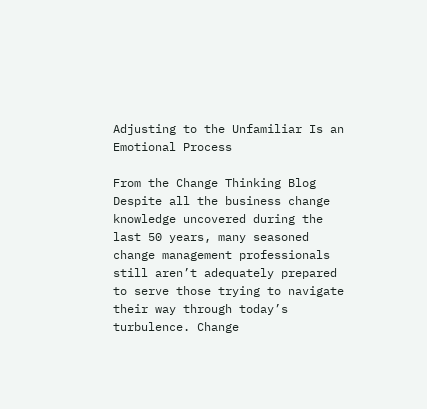Adjusting to the Unfamiliar Is an Emotional Process

From the Change Thinking Blog
Despite all the business change knowledge uncovered during the last 50 years, many seasoned change management professionals still aren’t adequately prepared to serve those trying to navigate their way through today’s turbulence. Change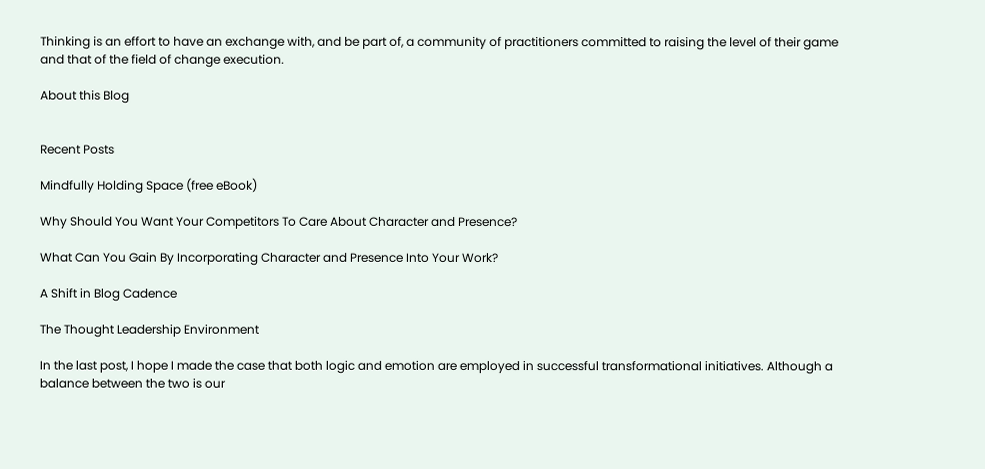Thinking is an effort to have an exchange with, and be part of, a community of practitioners committed to raising the level of their game and that of the field of change execution.

About this Blog


Recent Posts

Mindfully Holding Space (free eBook)

Why Should You Want Your Competitors To Care About Character and Presence?

What Can You Gain By Incorporating Character and Presence Into Your Work?

A Shift in Blog Cadence

The Thought Leadership Environment

In the last post, I hope I made the case that both logic and emotion are employed in successful transformational initiatives. Although a balance between the two is our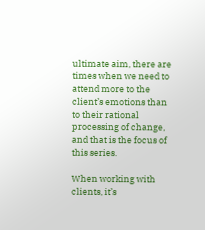ultimate aim, there are times when we need to attend more to the client’s emotions than to their rational processing of change, and that is the focus of this series.

When working with clients, it’s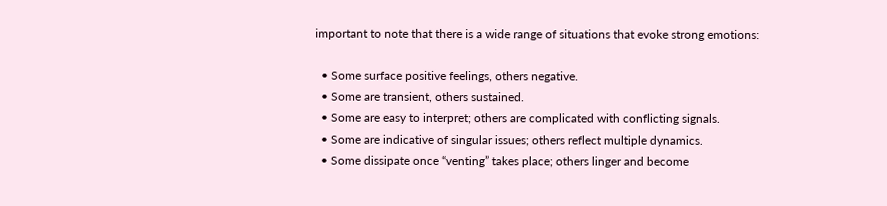important to note that there is a wide range of situations that evoke strong emotions:

  • Some surface positive feelings, others negative.
  • Some are transient, others sustained.
  • Some are easy to interpret; others are complicated with conflicting signals.
  • Some are indicative of singular issues; others reflect multiple dynamics.
  • Some dissipate once “venting” takes place; others linger and become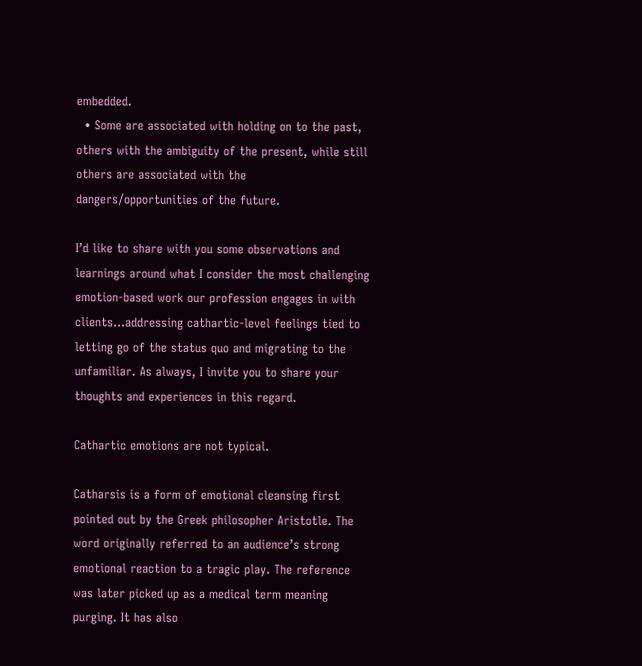embedded.
  • Some are associated with holding on to the past, others with the ambiguity of the present, while still others are associated with the dangers/opportunities of the future.

I’d like to share with you some observations and learnings around what I consider the most challenging emotion-based work our profession engages in with clients…addressing cathartic-level feelings tied to letting go of the status quo and migrating to the unfamiliar. As always, I invite you to share your thoughts and experiences in this regard.

Cathartic emotions are not typical.

Catharsis is a form of emotional cleansing first pointed out by the Greek philosopher Aristotle. The word originally referred to an audience’s strong emotional reaction to a tragic play. The reference was later picked up as a medical term meaning purging. It has also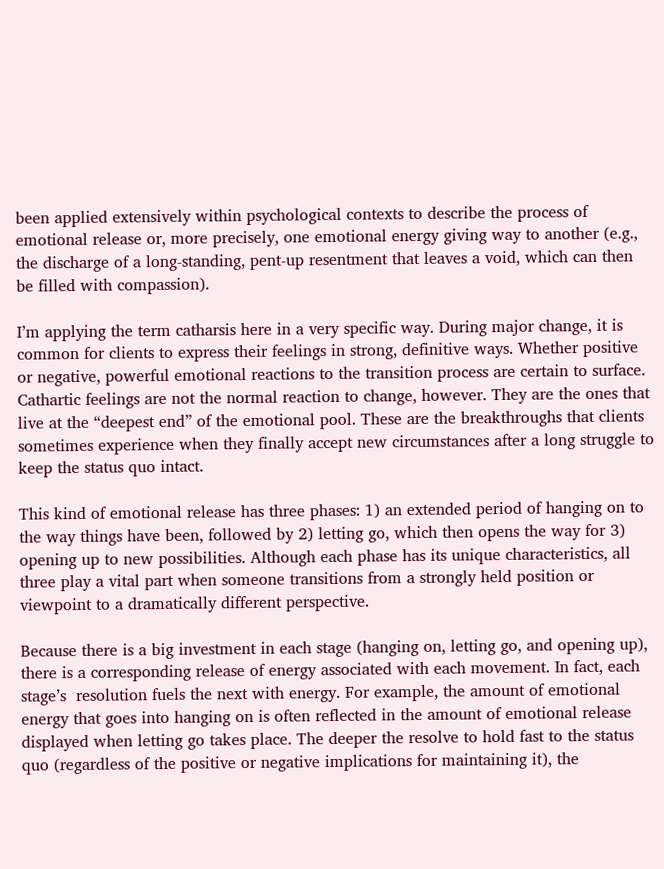been applied extensively within psychological contexts to describe the process of emotional release or, more precisely, one emotional energy giving way to another (e.g., the discharge of a long-standing, pent-up resentment that leaves a void, which can then be filled with compassion).

I’m applying the term catharsis here in a very specific way. During major change, it is common for clients to express their feelings in strong, definitive ways. Whether positive or negative, powerful emotional reactions to the transition process are certain to surface. Cathartic feelings are not the normal reaction to change, however. They are the ones that live at the “deepest end” of the emotional pool. These are the breakthroughs that clients sometimes experience when they finally accept new circumstances after a long struggle to keep the status quo intact.

This kind of emotional release has three phases: 1) an extended period of hanging on to the way things have been, followed by 2) letting go, which then opens the way for 3) opening up to new possibilities. Although each phase has its unique characteristics, all three play a vital part when someone transitions from a strongly held position or viewpoint to a dramatically different perspective.

Because there is a big investment in each stage (hanging on, letting go, and opening up), there is a corresponding release of energy associated with each movement. In fact, each stage’s  resolution fuels the next with energy. For example, the amount of emotional energy that goes into hanging on is often reflected in the amount of emotional release displayed when letting go takes place. The deeper the resolve to hold fast to the status quo (regardless of the positive or negative implications for maintaining it), the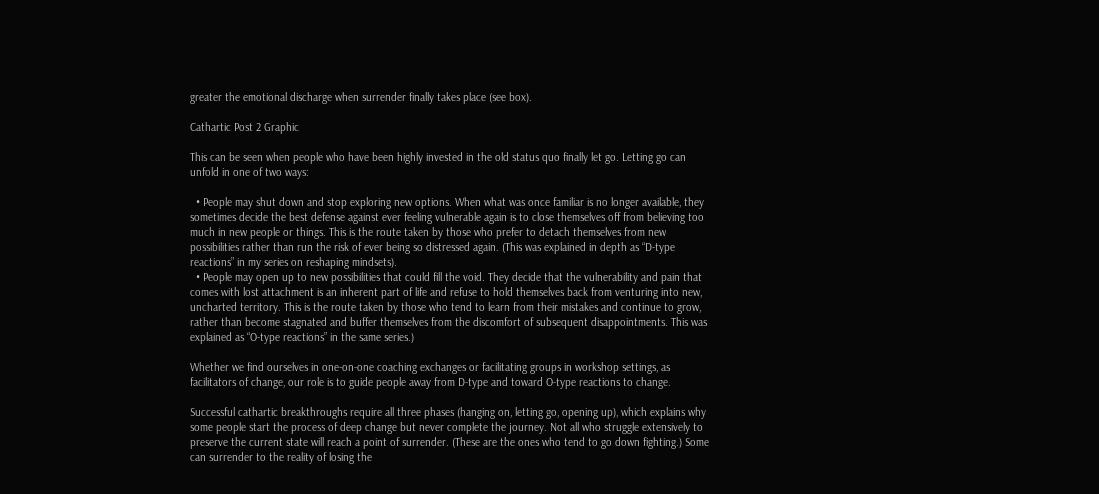greater the emotional discharge when surrender finally takes place (see box).

Cathartic Post 2 Graphic

This can be seen when people who have been highly invested in the old status quo finally let go. Letting go can unfold in one of two ways:

  • People may shut down and stop exploring new options. When what was once familiar is no longer available, they sometimes decide the best defense against ever feeling vulnerable again is to close themselves off from believing too much in new people or things. This is the route taken by those who prefer to detach themselves from new possibilities rather than run the risk of ever being so distressed again. (This was explained in depth as “D-type reactions” in my series on reshaping mindsets).
  • People may open up to new possibilities that could fill the void. They decide that the vulnerability and pain that comes with lost attachment is an inherent part of life and refuse to hold themselves back from venturing into new, uncharted territory. This is the route taken by those who tend to learn from their mistakes and continue to grow, rather than become stagnated and buffer themselves from the discomfort of subsequent disappointments. This was explained as “O-type reactions” in the same series.)

Whether we find ourselves in one-on-one coaching exchanges or facilitating groups in workshop settings, as facilitators of change, our role is to guide people away from D-type and toward O-type reactions to change.

Successful cathartic breakthroughs require all three phases (hanging on, letting go, opening up), which explains why some people start the process of deep change but never complete the journey. Not all who struggle extensively to preserve the current state will reach a point of surrender. (These are the ones who tend to go down fighting.) Some can surrender to the reality of losing the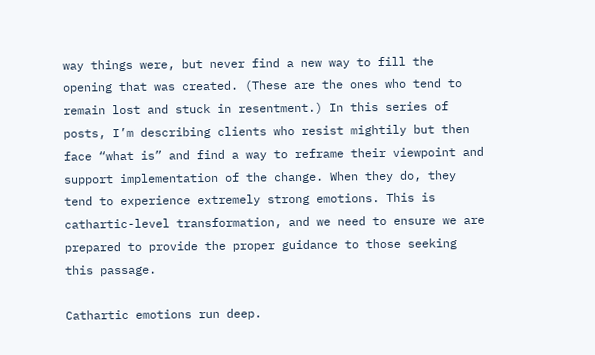way things were, but never find a new way to fill the opening that was created. (These are the ones who tend to remain lost and stuck in resentment.) In this series of posts, I’m describing clients who resist mightily but then face “what is” and find a way to reframe their viewpoint and support implementation of the change. When they do, they tend to experience extremely strong emotions. This is cathartic-level transformation, and we need to ensure we are prepared to provide the proper guidance to those seeking this passage.

Cathartic emotions run deep.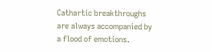Cathartic breakthroughs are always accompanied by a flood of emotions.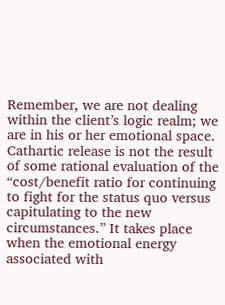Remember, we are not dealing within the client’s logic realm; we are in his or her emotional space. Cathartic release is not the result of some rational evaluation of the “cost/benefit ratio for continuing to fight for the status quo versus capitulating to the new circumstances.” It takes place when the emotional energy associated with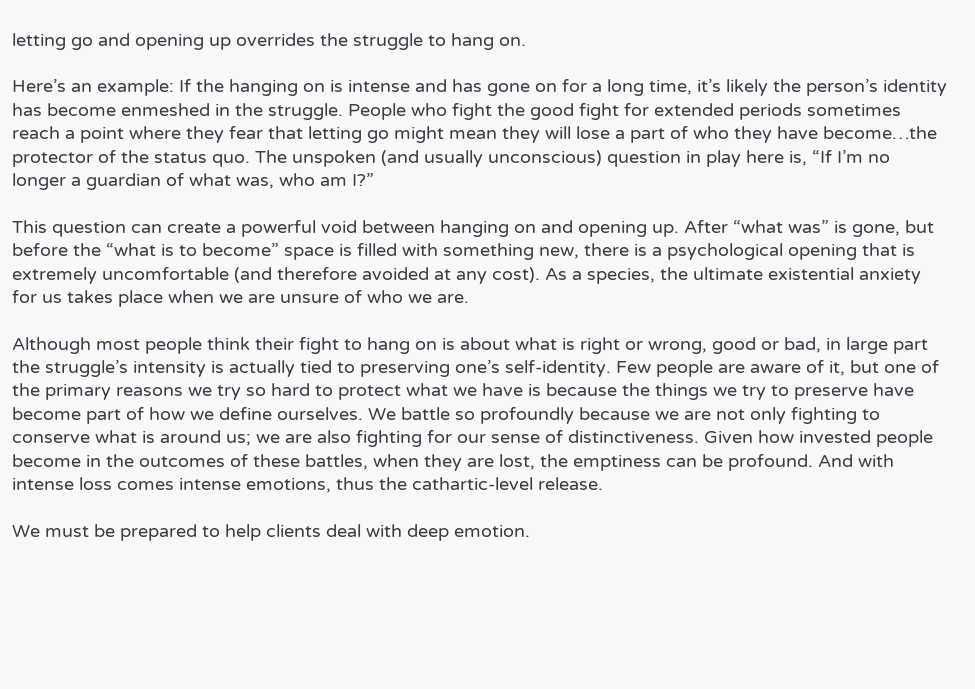letting go and opening up overrides the struggle to hang on.

Here’s an example: If the hanging on is intense and has gone on for a long time, it’s likely the person’s identity has become enmeshed in the struggle. People who fight the good fight for extended periods sometimes reach a point where they fear that letting go might mean they will lose a part of who they have become…the protector of the status quo. The unspoken (and usually unconscious) question in play here is, “If I’m no longer a guardian of what was, who am I?”

This question can create a powerful void between hanging on and opening up. After “what was” is gone, but before the “what is to become” space is filled with something new, there is a psychological opening that is extremely uncomfortable (and therefore avoided at any cost). As a species, the ultimate existential anxiety for us takes place when we are unsure of who we are.

Although most people think their fight to hang on is about what is right or wrong, good or bad, in large part the struggle’s intensity is actually tied to preserving one’s self-identity. Few people are aware of it, but one of the primary reasons we try so hard to protect what we have is because the things we try to preserve have become part of how we define ourselves. We battle so profoundly because we are not only fighting to conserve what is around us; we are also fighting for our sense of distinctiveness. Given how invested people become in the outcomes of these battles, when they are lost, the emptiness can be profound. And with intense loss comes intense emotions, thus the cathartic-level release.

We must be prepared to help clients deal with deep emotion.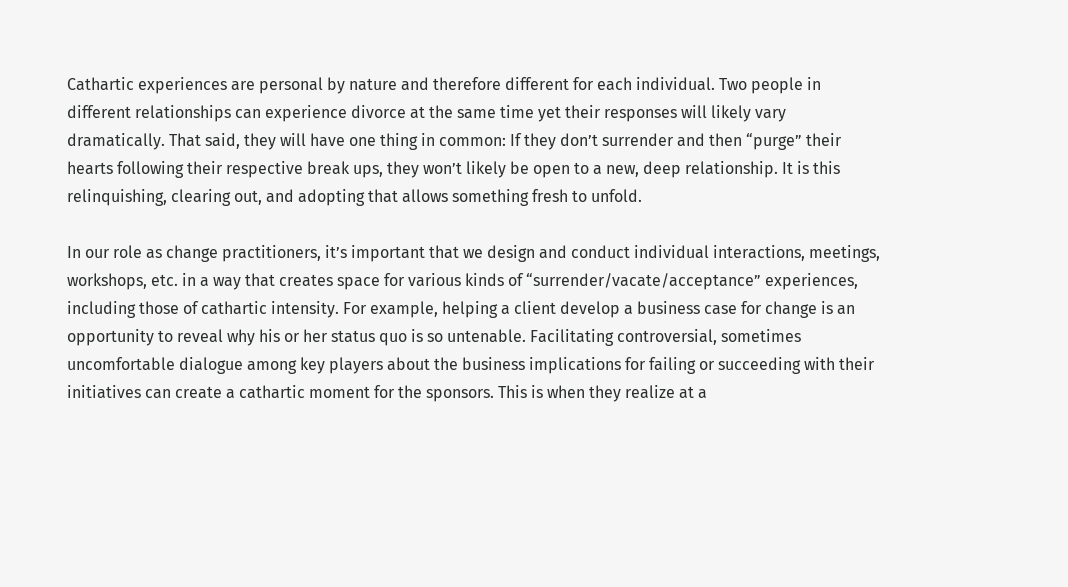Cathartic experiences are personal by nature and therefore different for each individual. Two people in different relationships can experience divorce at the same time yet their responses will likely vary dramatically. That said, they will have one thing in common: If they don’t surrender and then “purge” their hearts following their respective break ups, they won’t likely be open to a new, deep relationship. It is this relinquishing, clearing out, and adopting that allows something fresh to unfold.

In our role as change practitioners, it’s important that we design and conduct individual interactions, meetings, workshops, etc. in a way that creates space for various kinds of “surrender/vacate/acceptance” experiences, including those of cathartic intensity. For example, helping a client develop a business case for change is an opportunity to reveal why his or her status quo is so untenable. Facilitating controversial, sometimes uncomfortable dialogue among key players about the business implications for failing or succeeding with their initiatives can create a cathartic moment for the sponsors. This is when they realize at a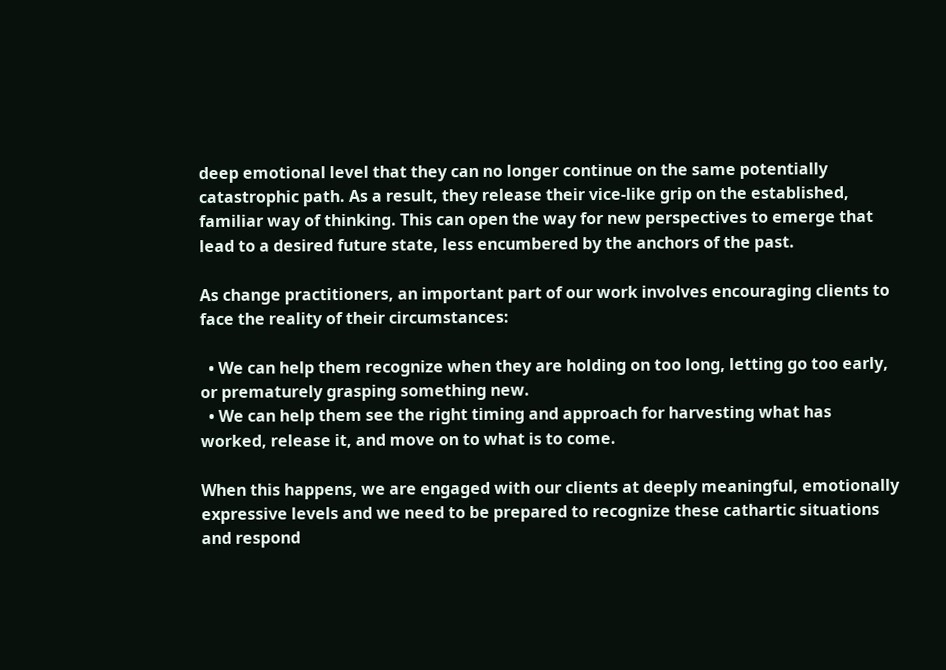deep emotional level that they can no longer continue on the same potentially catastrophic path. As a result, they release their vice-like grip on the established, familiar way of thinking. This can open the way for new perspectives to emerge that lead to a desired future state, less encumbered by the anchors of the past.

As change practitioners, an important part of our work involves encouraging clients to face the reality of their circumstances:

  • We can help them recognize when they are holding on too long, letting go too early, or prematurely grasping something new.
  • We can help them see the right timing and approach for harvesting what has worked, release it, and move on to what is to come.

When this happens, we are engaged with our clients at deeply meaningful, emotionally expressive levels and we need to be prepared to recognize these cathartic situations and respond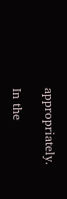appropriately.

In the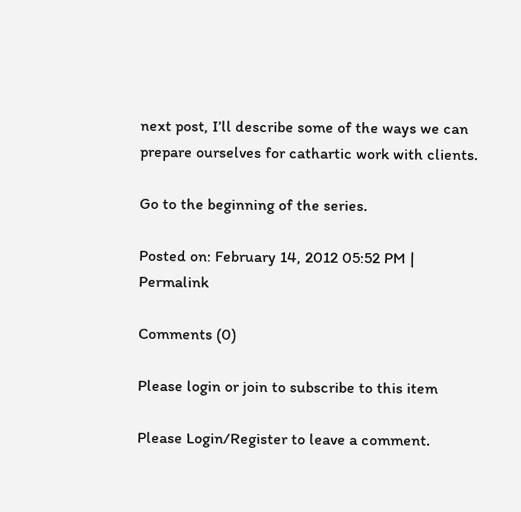next post, I’ll describe some of the ways we can prepare ourselves for cathartic work with clients.

Go to the beginning of the series.

Posted on: February 14, 2012 05:52 PM | Permalink

Comments (0)

Please login or join to subscribe to this item

Please Login/Register to leave a comment.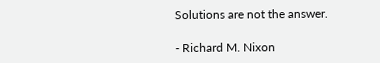Solutions are not the answer.

- Richard M. Nixon